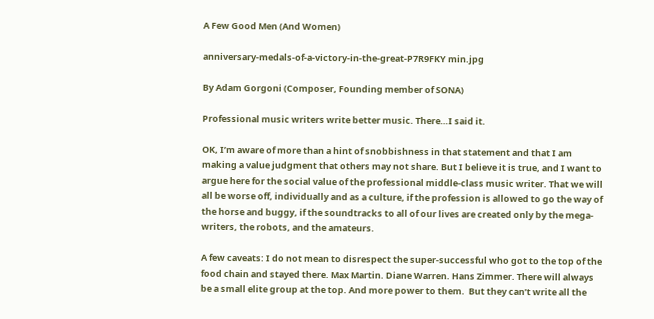A Few Good Men (And Women)

anniversary-medals-of-a-victory-in-the-great-P7R9FKY min.jpg

By Adam Gorgoni (Composer, Founding member of SONA)

Professional music writers write better music. There…I said it.

OK, I’m aware of more than a hint of snobbishness in that statement and that I am making a value judgment that others may not share. But I believe it is true, and I want to argue here for the social value of the professional middle-class music writer. That we will all be worse off, individually and as a culture, if the profession is allowed to go the way of the horse and buggy, if the soundtracks to all of our lives are created only by the mega-writers, the robots, and the amateurs.

A few caveats: I do not mean to disrespect the super-successful who got to the top of the food chain and stayed there. Max Martin. Diane Warren. Hans Zimmer. There will always be a small elite group at the top. And more power to them.  But they can’t write all the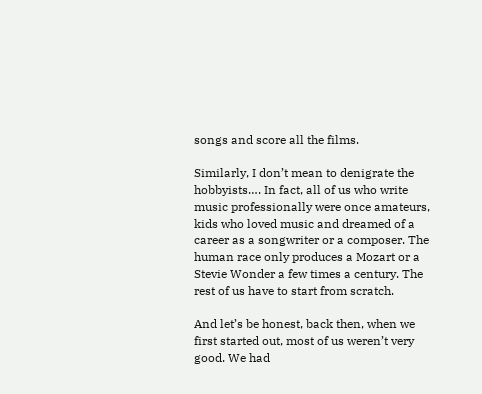songs and score all the films.

Similarly, I don’t mean to denigrate the hobbyists…. In fact, all of us who write music professionally were once amateurs, kids who loved music and dreamed of a career as a songwriter or a composer. The human race only produces a Mozart or a Stevie Wonder a few times a century. The rest of us have to start from scratch.

And let’s be honest, back then, when we first started out, most of us weren’t very good. We had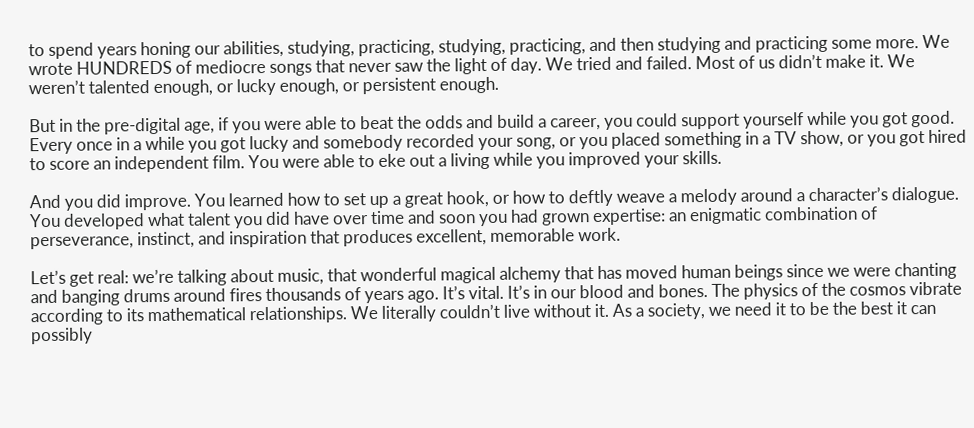to spend years honing our abilities, studying, practicing, studying, practicing, and then studying and practicing some more. We wrote HUNDREDS of mediocre songs that never saw the light of day. We tried and failed. Most of us didn’t make it. We weren’t talented enough, or lucky enough, or persistent enough.

But in the pre-digital age, if you were able to beat the odds and build a career, you could support yourself while you got good. Every once in a while you got lucky and somebody recorded your song, or you placed something in a TV show, or you got hired to score an independent film. You were able to eke out a living while you improved your skills.

And you did improve. You learned how to set up a great hook, or how to deftly weave a melody around a character’s dialogue. You developed what talent you did have over time and soon you had grown expertise: an enigmatic combination of perseverance, instinct, and inspiration that produces excellent, memorable work.

Let’s get real: we’re talking about music, that wonderful magical alchemy that has moved human beings since we were chanting and banging drums around fires thousands of years ago. It’s vital. It’s in our blood and bones. The physics of the cosmos vibrate according to its mathematical relationships. We literally couldn’t live without it. As a society, we need it to be the best it can possibly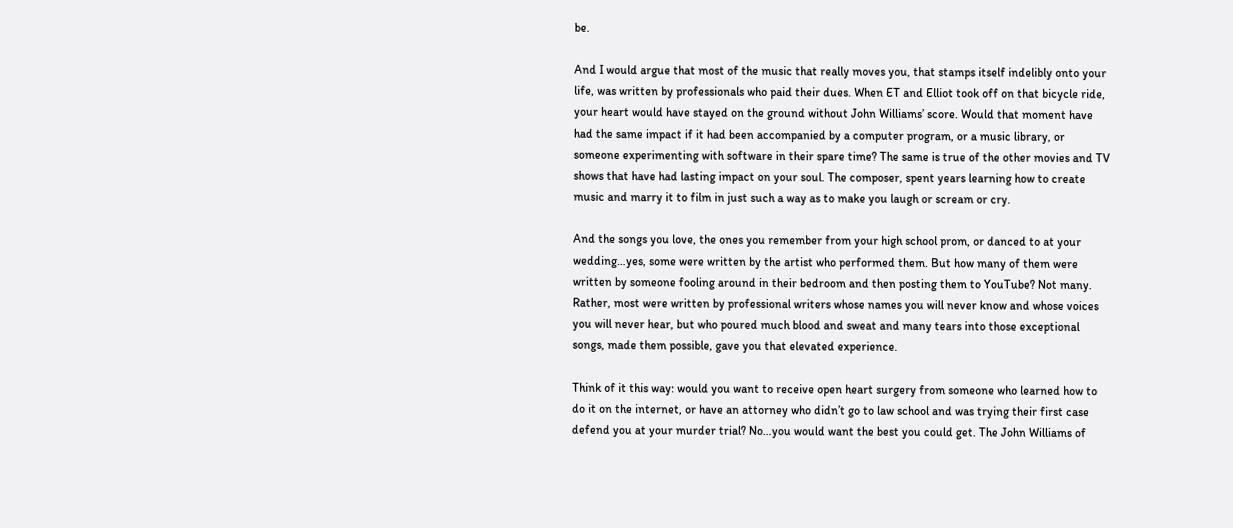be.

And I would argue that most of the music that really moves you, that stamps itself indelibly onto your life, was written by professionals who paid their dues. When ET and Elliot took off on that bicycle ride, your heart would have stayed on the ground without John Williams’ score. Would that moment have had the same impact if it had been accompanied by a computer program, or a music library, or someone experimenting with software in their spare time? The same is true of the other movies and TV shows that have had lasting impact on your soul. The composer, spent years learning how to create music and marry it to film in just such a way as to make you laugh or scream or cry.

And the songs you love, the ones you remember from your high school prom, or danced to at your wedding…yes, some were written by the artist who performed them. But how many of them were written by someone fooling around in their bedroom and then posting them to YouTube? Not many. Rather, most were written by professional writers whose names you will never know and whose voices you will never hear, but who poured much blood and sweat and many tears into those exceptional songs, made them possible, gave you that elevated experience.

Think of it this way: would you want to receive open heart surgery from someone who learned how to do it on the internet, or have an attorney who didn’t go to law school and was trying their first case defend you at your murder trial? No…you would want the best you could get. The John Williams of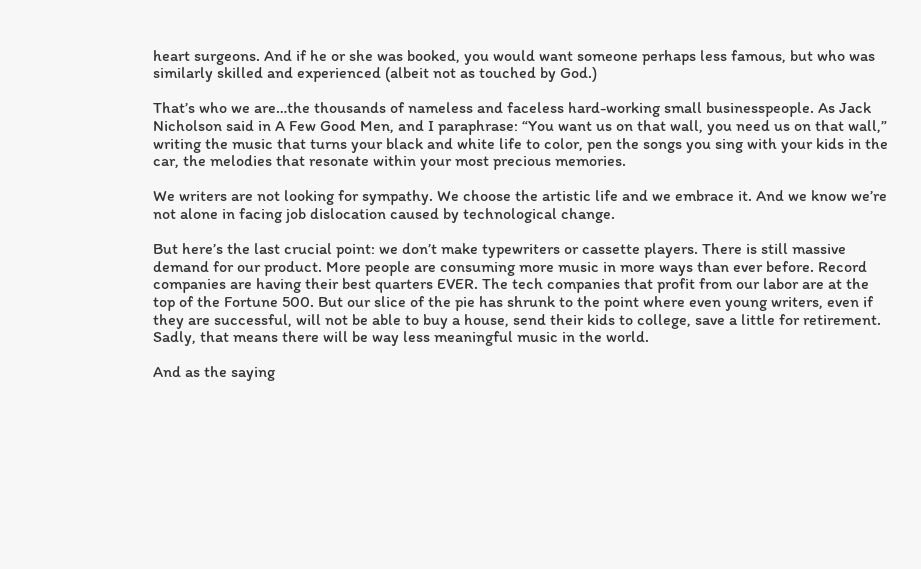heart surgeons. And if he or she was booked, you would want someone perhaps less famous, but who was similarly skilled and experienced (albeit not as touched by God.)

That’s who we are…the thousands of nameless and faceless hard-working small businesspeople. As Jack Nicholson said in A Few Good Men, and I paraphrase: “You want us on that wall, you need us on that wall,” writing the music that turns your black and white life to color, pen the songs you sing with your kids in the car, the melodies that resonate within your most precious memories.

We writers are not looking for sympathy. We choose the artistic life and we embrace it. And we know we’re not alone in facing job dislocation caused by technological change.

But here’s the last crucial point: we don’t make typewriters or cassette players. There is still massive demand for our product. More people are consuming more music in more ways than ever before. Record companies are having their best quarters EVER. The tech companies that profit from our labor are at the top of the Fortune 500. But our slice of the pie has shrunk to the point where even young writers, even if they are successful, will not be able to buy a house, send their kids to college, save a little for retirement. Sadly, that means there will be way less meaningful music in the world.

And as the saying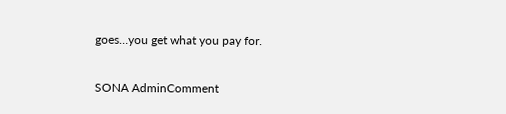goes…you get what you pay for.

SONA AdminComment